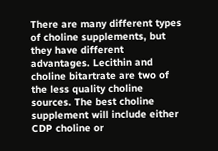There are many different types of choline supplements, but they have different advantages. Lecithin and choline bitartrate are two of the less quality choline sources. The best choline supplement will include either CDP choline or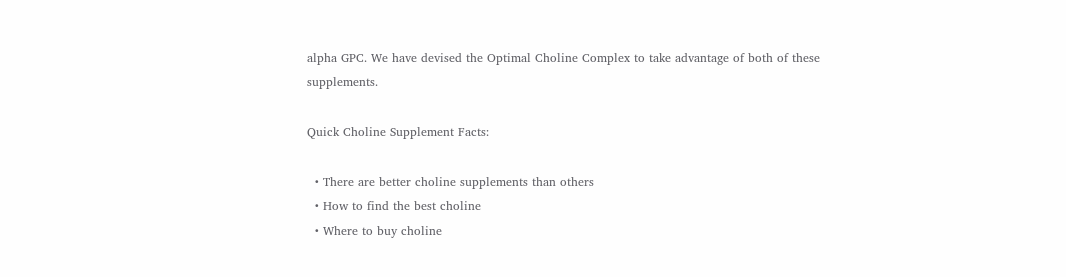alpha GPC. We have devised the Optimal Choline Complex to take advantage of both of these supplements.

Quick Choline Supplement Facts:

  • There are better choline supplements than others
  • How to find the best choline
  • Where to buy choline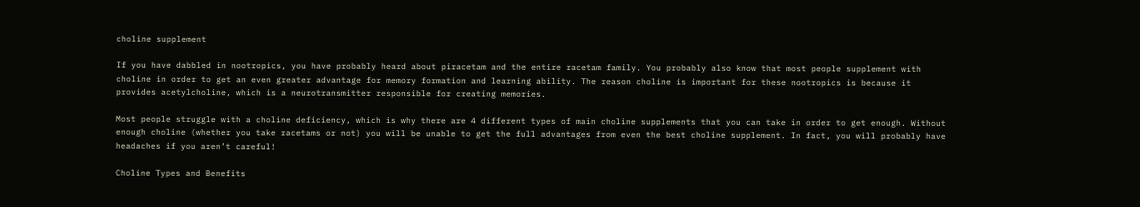choline supplement

If you have dabbled in nootropics, you have probably heard about piracetam and the entire racetam family. You probably also know that most people supplement with choline in order to get an even greater advantage for memory formation and learning ability. The reason choline is important for these nootropics is because it provides acetylcholine, which is a neurotransmitter responsible for creating memories.

Most people struggle with a choline deficiency, which is why there are 4 different types of main choline supplements that you can take in order to get enough. Without enough choline (whether you take racetams or not) you will be unable to get the full advantages from even the best choline supplement. In fact, you will probably have headaches if you aren’t careful!

Choline Types and Benefits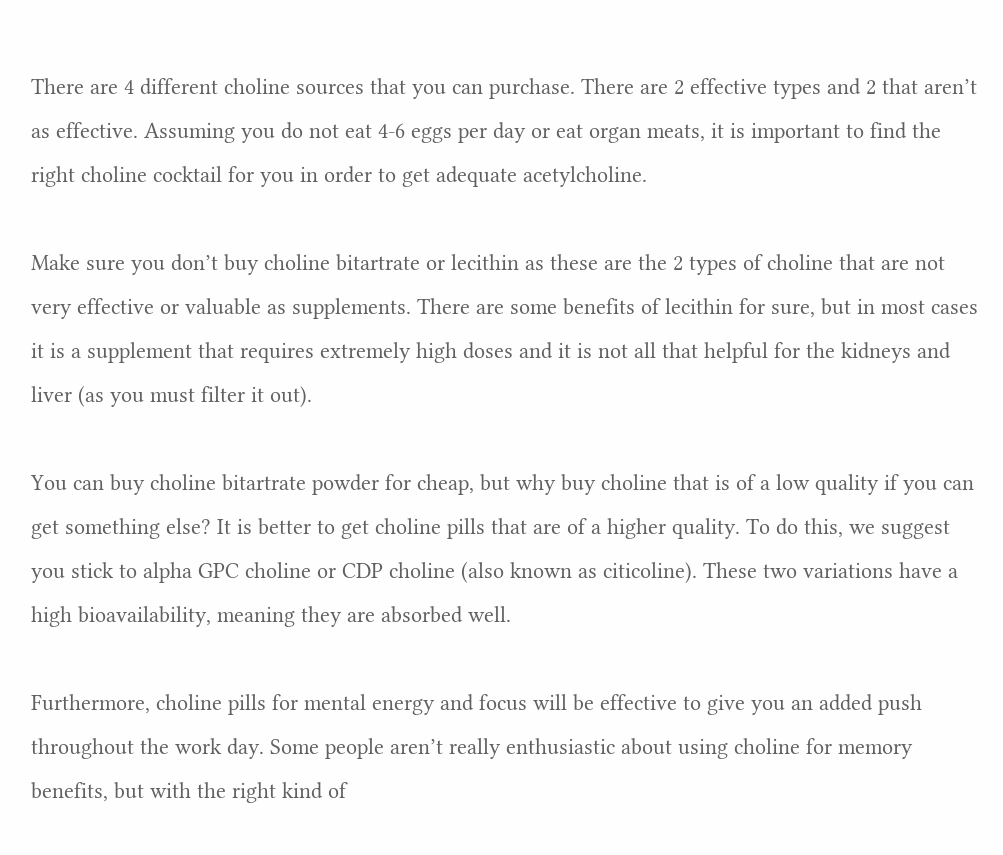There are 4 different choline sources that you can purchase. There are 2 effective types and 2 that aren’t as effective. Assuming you do not eat 4-6 eggs per day or eat organ meats, it is important to find the right choline cocktail for you in order to get adequate acetylcholine.

Make sure you don’t buy choline bitartrate or lecithin as these are the 2 types of choline that are not very effective or valuable as supplements. There are some benefits of lecithin for sure, but in most cases it is a supplement that requires extremely high doses and it is not all that helpful for the kidneys and liver (as you must filter it out).

You can buy choline bitartrate powder for cheap, but why buy choline that is of a low quality if you can get something else? It is better to get choline pills that are of a higher quality. To do this, we suggest you stick to alpha GPC choline or CDP choline (also known as citicoline). These two variations have a high bioavailability, meaning they are absorbed well.

Furthermore, choline pills for mental energy and focus will be effective to give you an added push throughout the work day. Some people aren’t really enthusiastic about using choline for memory benefits, but with the right kind of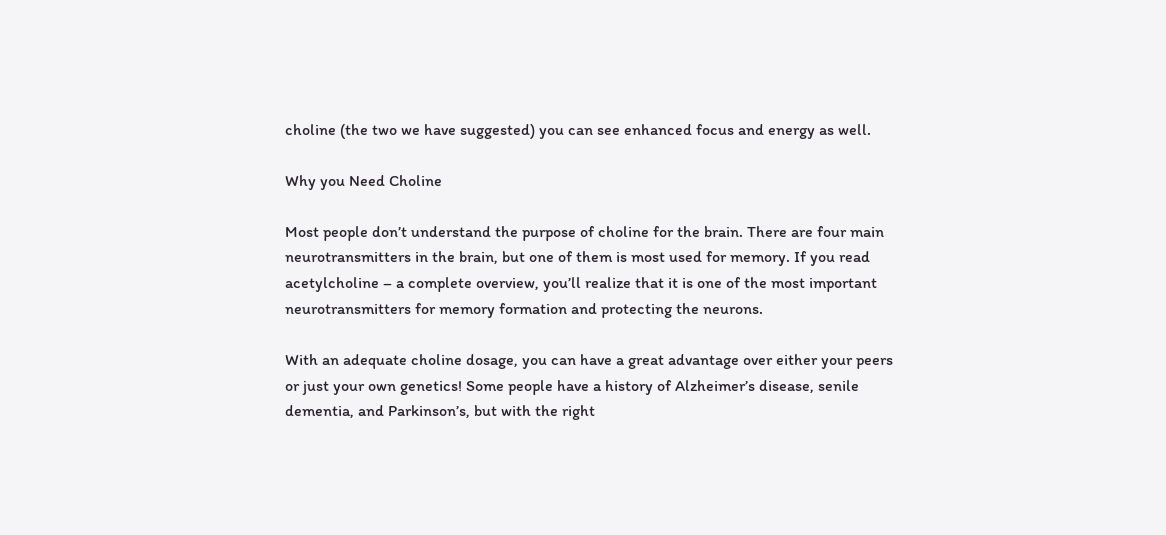choline (the two we have suggested) you can see enhanced focus and energy as well.

Why you Need Choline

Most people don’t understand the purpose of choline for the brain. There are four main neurotransmitters in the brain, but one of them is most used for memory. If you read acetylcholine – a complete overview, you’ll realize that it is one of the most important neurotransmitters for memory formation and protecting the neurons.

With an adequate choline dosage, you can have a great advantage over either your peers or just your own genetics! Some people have a history of Alzheimer’s disease, senile dementia, and Parkinson’s, but with the right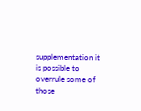supplementation it is possible to overrule some of those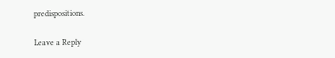predispositions.

Leave a Reply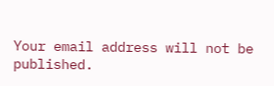Your email address will not be published.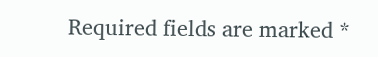Required fields are marked *